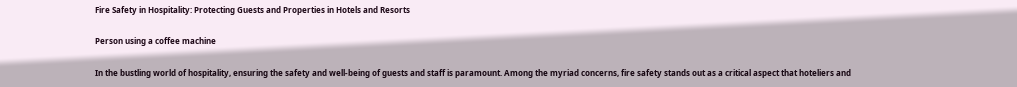Fire Safety in Hospitality: Protecting Guests and Properties in Hotels and Resorts

Person using a coffee machine

In the bustling world of hospitality, ensuring the safety and well-being of guests and staff is paramount. Among the myriad concerns, fire safety stands out as a critical aspect that hoteliers and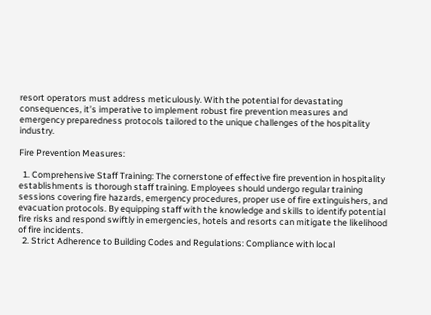resort operators must address meticulously. With the potential for devastating consequences, it’s imperative to implement robust fire prevention measures and emergency preparedness protocols tailored to the unique challenges of the hospitality industry.

Fire Prevention Measures:

  1. Comprehensive Staff Training: The cornerstone of effective fire prevention in hospitality establishments is thorough staff training. Employees should undergo regular training sessions covering fire hazards, emergency procedures, proper use of fire extinguishers, and evacuation protocols. By equipping staff with the knowledge and skills to identify potential fire risks and respond swiftly in emergencies, hotels and resorts can mitigate the likelihood of fire incidents.
  2. Strict Adherence to Building Codes and Regulations: Compliance with local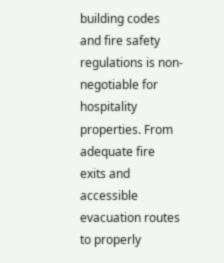building codes and fire safety regulations is non-negotiable for hospitality properties. From adequate fire exits and accessible evacuation routes to properly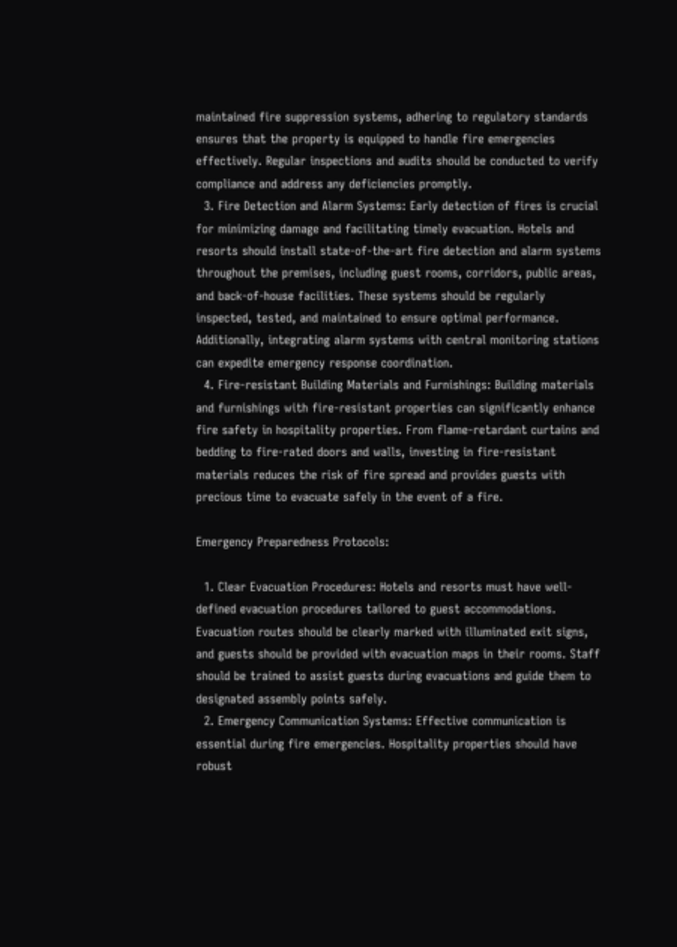maintained fire suppression systems, adhering to regulatory standards ensures that the property is equipped to handle fire emergencies effectively. Regular inspections and audits should be conducted to verify compliance and address any deficiencies promptly.
  3. Fire Detection and Alarm Systems: Early detection of fires is crucial for minimizing damage and facilitating timely evacuation. Hotels and resorts should install state-of-the-art fire detection and alarm systems throughout the premises, including guest rooms, corridors, public areas, and back-of-house facilities. These systems should be regularly inspected, tested, and maintained to ensure optimal performance. Additionally, integrating alarm systems with central monitoring stations can expedite emergency response coordination.
  4. Fire-resistant Building Materials and Furnishings: Building materials and furnishings with fire-resistant properties can significantly enhance fire safety in hospitality properties. From flame-retardant curtains and bedding to fire-rated doors and walls, investing in fire-resistant materials reduces the risk of fire spread and provides guests with precious time to evacuate safely in the event of a fire.

Emergency Preparedness Protocols:

  1. Clear Evacuation Procedures: Hotels and resorts must have well-defined evacuation procedures tailored to guest accommodations. Evacuation routes should be clearly marked with illuminated exit signs, and guests should be provided with evacuation maps in their rooms. Staff should be trained to assist guests during evacuations and guide them to designated assembly points safely.
  2. Emergency Communication Systems: Effective communication is essential during fire emergencies. Hospitality properties should have robust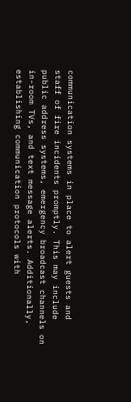communication systems in place to alert guests and staff of fire incidents promptly. This may include public address systems, emergency broadcast channels on in-room TVs, and text message alerts. Additionally, establishing communication protocols with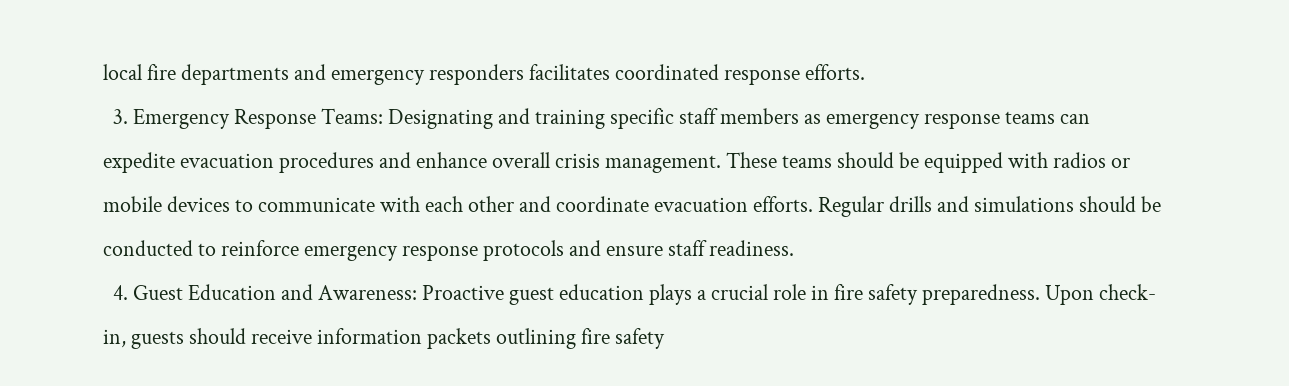local fire departments and emergency responders facilitates coordinated response efforts.
  3. Emergency Response Teams: Designating and training specific staff members as emergency response teams can expedite evacuation procedures and enhance overall crisis management. These teams should be equipped with radios or mobile devices to communicate with each other and coordinate evacuation efforts. Regular drills and simulations should be conducted to reinforce emergency response protocols and ensure staff readiness.
  4. Guest Education and Awareness: Proactive guest education plays a crucial role in fire safety preparedness. Upon check-in, guests should receive information packets outlining fire safety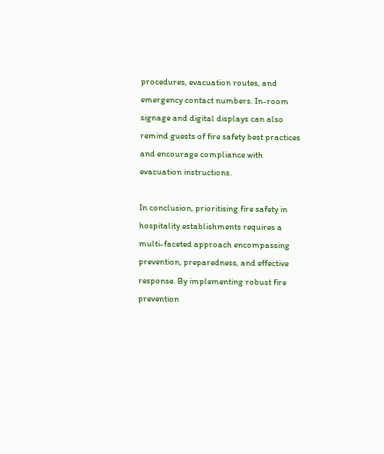procedures, evacuation routes, and emergency contact numbers. In-room signage and digital displays can also remind guests of fire safety best practices and encourage compliance with evacuation instructions.

In conclusion, prioritising fire safety in hospitality establishments requires a multi-faceted approach encompassing prevention, preparedness, and effective response. By implementing robust fire prevention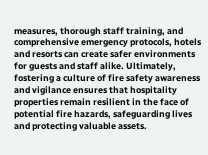measures, thorough staff training, and comprehensive emergency protocols, hotels and resorts can create safer environments for guests and staff alike. Ultimately, fostering a culture of fire safety awareness and vigilance ensures that hospitality properties remain resilient in the face of potential fire hazards, safeguarding lives and protecting valuable assets.